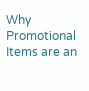Why Promotional Items are an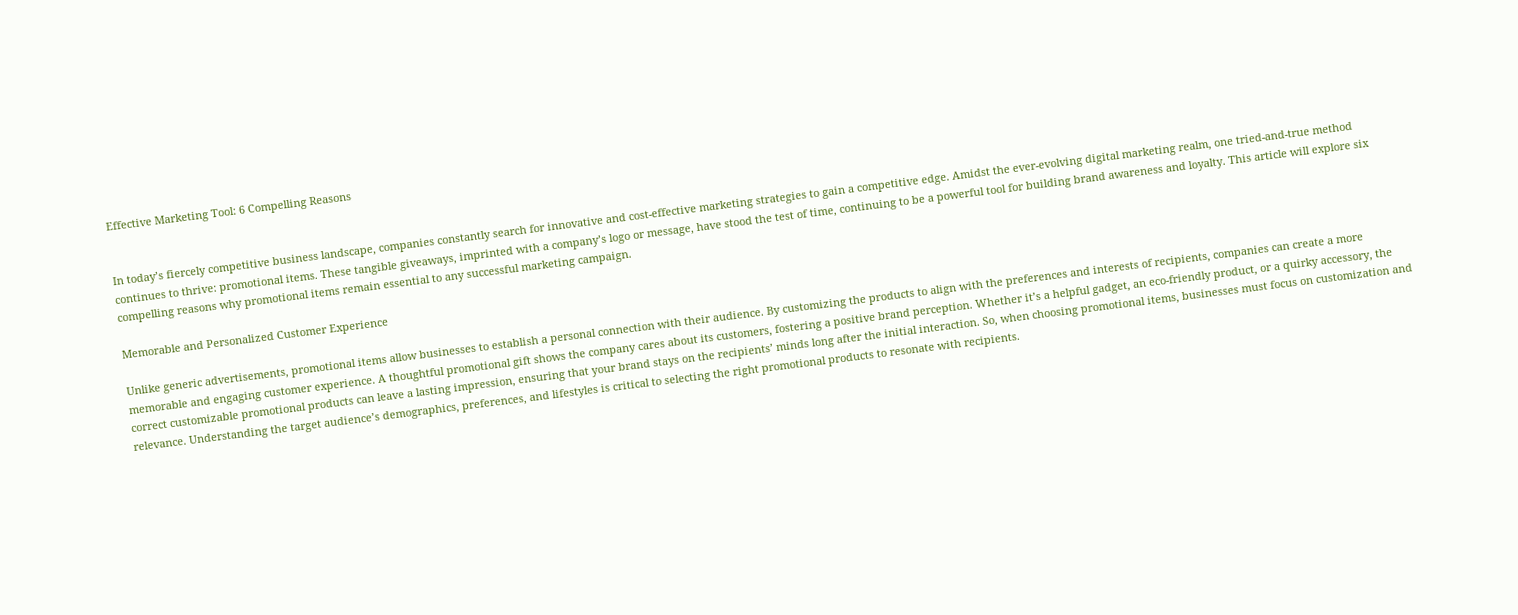Effective Marketing Tool: 6 Compelling Reasons


In today’s fiercely competitive business landscape, companies constantly search for innovative and cost-effective marketing strategies to gain a competitive edge. Amidst the ever-evolving digital marketing realm, one tried-and-true method continues to thrive: promotional items. These tangible giveaways, imprinted with a company’s logo or message, have stood the test of time, continuing to be a powerful tool for building brand awareness and loyalty. This article will explore six compelling reasons why promotional items remain essential to any successful marketing campaign.

Memorable and Personalized Customer Experience

Unlike generic advertisements, promotional items allow businesses to establish a personal connection with their audience. By customizing the products to align with the preferences and interests of recipients, companies can create a more memorable and engaging customer experience. A thoughtful promotional gift shows the company cares about its customers, fostering a positive brand perception. Whether it’s a helpful gadget, an eco-friendly product, or a quirky accessory, the correct customizable promotional products can leave a lasting impression, ensuring that your brand stays on the recipients’ minds long after the initial interaction. So, when choosing promotional items, businesses must focus on customization and relevance. Understanding the target audience’s demographics, preferences, and lifestyles is critical to selecting the right promotional products to resonate with recipients.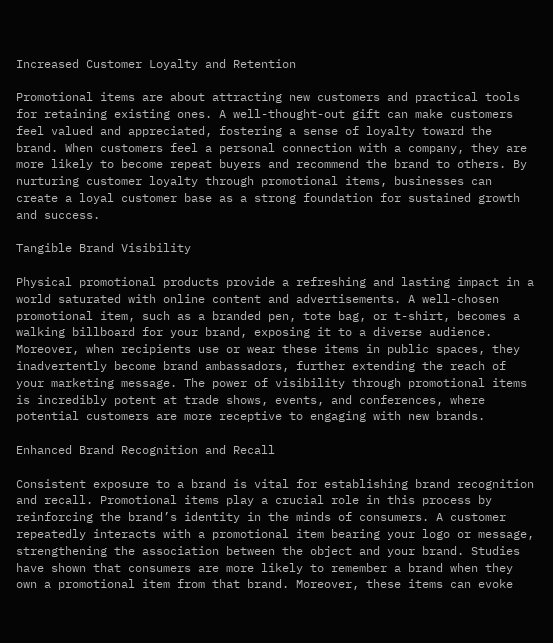Increased Customer Loyalty and Retention

Promotional items are about attracting new customers and practical tools for retaining existing ones. A well-thought-out gift can make customers feel valued and appreciated, fostering a sense of loyalty toward the brand. When customers feel a personal connection with a company, they are more likely to become repeat buyers and recommend the brand to others. By nurturing customer loyalty through promotional items, businesses can create a loyal customer base as a strong foundation for sustained growth and success.

Tangible Brand Visibility

Physical promotional products provide a refreshing and lasting impact in a world saturated with online content and advertisements. A well-chosen promotional item, such as a branded pen, tote bag, or t-shirt, becomes a walking billboard for your brand, exposing it to a diverse audience. Moreover, when recipients use or wear these items in public spaces, they inadvertently become brand ambassadors, further extending the reach of your marketing message. The power of visibility through promotional items is incredibly potent at trade shows, events, and conferences, where potential customers are more receptive to engaging with new brands.

Enhanced Brand Recognition and Recall

Consistent exposure to a brand is vital for establishing brand recognition and recall. Promotional items play a crucial role in this process by reinforcing the brand’s identity in the minds of consumers. A customer repeatedly interacts with a promotional item bearing your logo or message, strengthening the association between the object and your brand. Studies have shown that consumers are more likely to remember a brand when they own a promotional item from that brand. Moreover, these items can evoke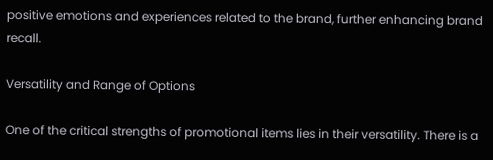positive emotions and experiences related to the brand, further enhancing brand recall.

Versatility and Range of Options

One of the critical strengths of promotional items lies in their versatility. There is a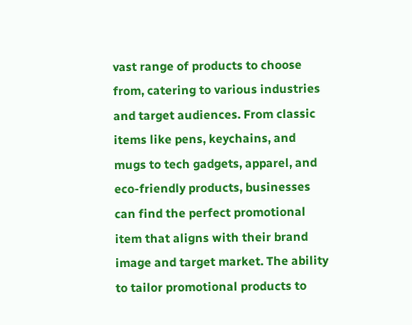vast range of products to choose from, catering to various industries and target audiences. From classic items like pens, keychains, and mugs to tech gadgets, apparel, and eco-friendly products, businesses can find the perfect promotional item that aligns with their brand image and target market. The ability to tailor promotional products to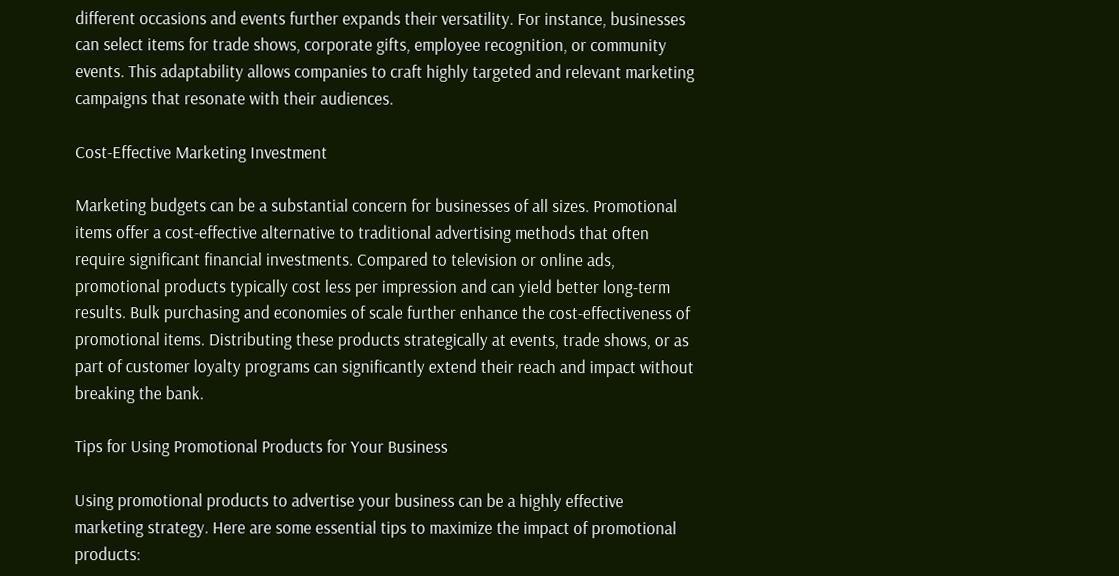different occasions and events further expands their versatility. For instance, businesses can select items for trade shows, corporate gifts, employee recognition, or community events. This adaptability allows companies to craft highly targeted and relevant marketing campaigns that resonate with their audiences.

Cost-Effective Marketing Investment

Marketing budgets can be a substantial concern for businesses of all sizes. Promotional items offer a cost-effective alternative to traditional advertising methods that often require significant financial investments. Compared to television or online ads, promotional products typically cost less per impression and can yield better long-term results. Bulk purchasing and economies of scale further enhance the cost-effectiveness of promotional items. Distributing these products strategically at events, trade shows, or as part of customer loyalty programs can significantly extend their reach and impact without breaking the bank.

Tips for Using Promotional Products for Your Business

Using promotional products to advertise your business can be a highly effective marketing strategy. Here are some essential tips to maximize the impact of promotional products: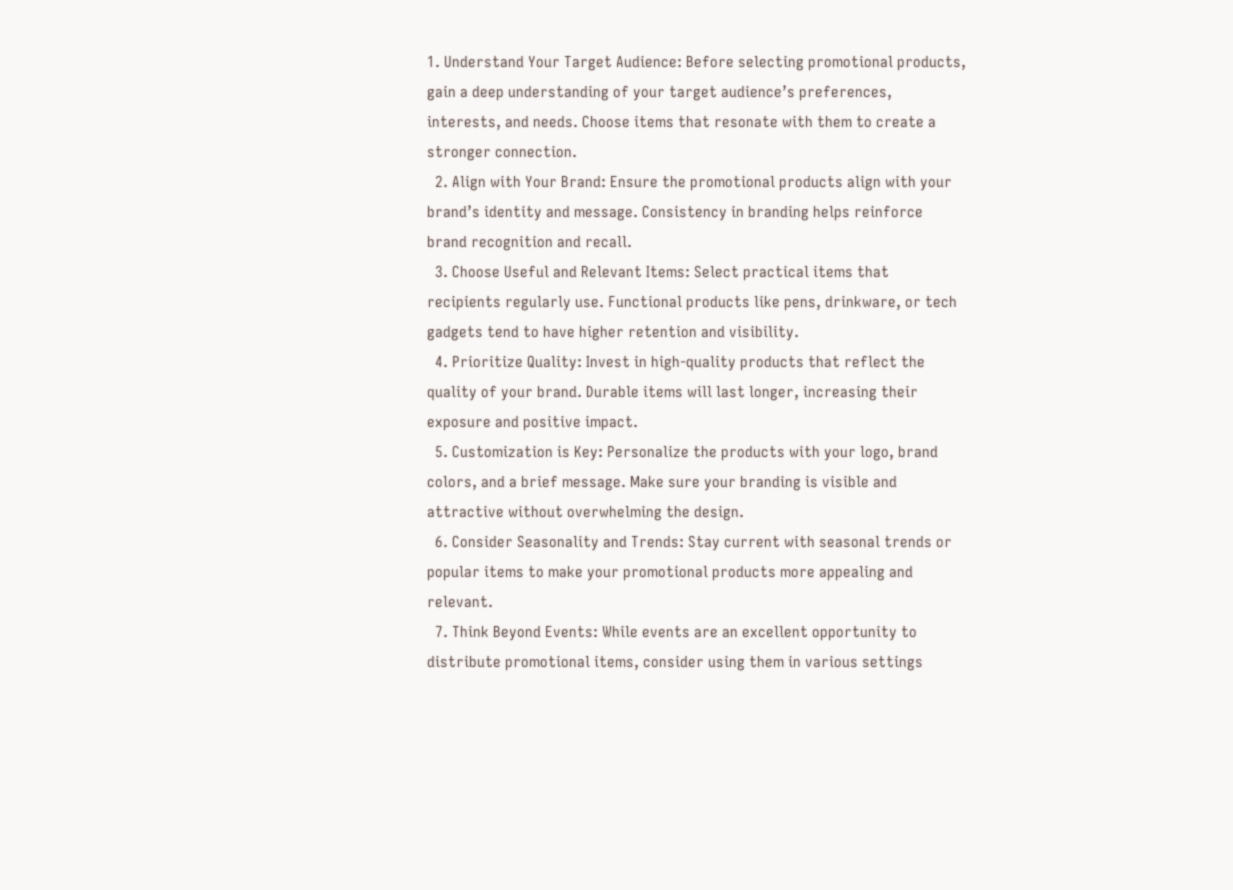1. Understand Your Target Audience: Before selecting promotional products, gain a deep understanding of your target audience’s preferences, interests, and needs. Choose items that resonate with them to create a stronger connection.
  2. Align with Your Brand: Ensure the promotional products align with your brand’s identity and message. Consistency in branding helps reinforce brand recognition and recall.
  3. Choose Useful and Relevant Items: Select practical items that recipients regularly use. Functional products like pens, drinkware, or tech gadgets tend to have higher retention and visibility.
  4. Prioritize Quality: Invest in high-quality products that reflect the quality of your brand. Durable items will last longer, increasing their exposure and positive impact.
  5. Customization is Key: Personalize the products with your logo, brand colors, and a brief message. Make sure your branding is visible and attractive without overwhelming the design.
  6. Consider Seasonality and Trends: Stay current with seasonal trends or popular items to make your promotional products more appealing and relevant.
  7. Think Beyond Events: While events are an excellent opportunity to distribute promotional items, consider using them in various settings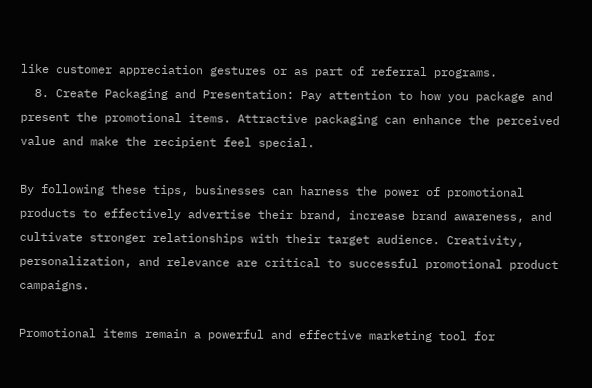like customer appreciation gestures or as part of referral programs.
  8. Create Packaging and Presentation: Pay attention to how you package and present the promotional items. Attractive packaging can enhance the perceived value and make the recipient feel special.

By following these tips, businesses can harness the power of promotional products to effectively advertise their brand, increase brand awareness, and cultivate stronger relationships with their target audience. Creativity, personalization, and relevance are critical to successful promotional product campaigns.

Promotional items remain a powerful and effective marketing tool for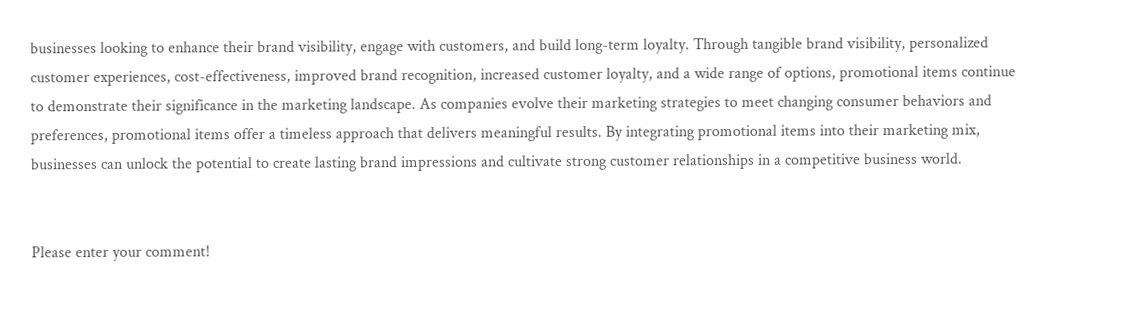businesses looking to enhance their brand visibility, engage with customers, and build long-term loyalty. Through tangible brand visibility, personalized customer experiences, cost-effectiveness, improved brand recognition, increased customer loyalty, and a wide range of options, promotional items continue to demonstrate their significance in the marketing landscape. As companies evolve their marketing strategies to meet changing consumer behaviors and preferences, promotional items offer a timeless approach that delivers meaningful results. By integrating promotional items into their marketing mix, businesses can unlock the potential to create lasting brand impressions and cultivate strong customer relationships in a competitive business world.


Please enter your comment!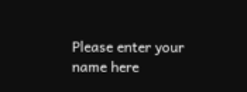Please enter your name here